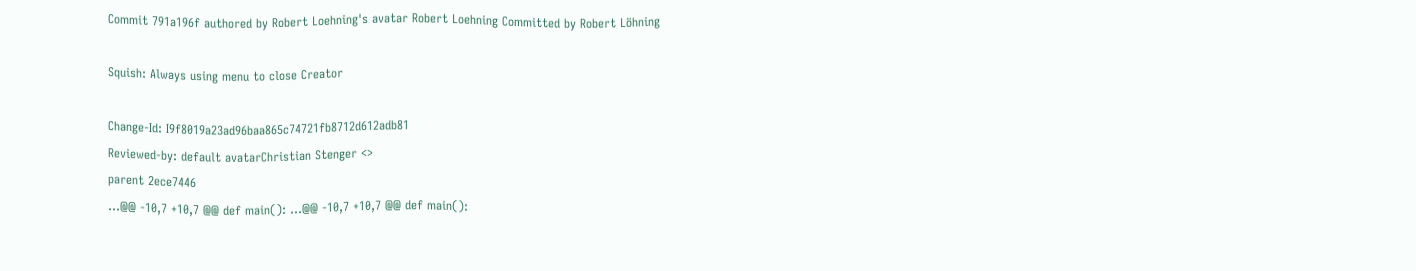Commit 791a196f authored by Robert Loehning's avatar Robert Loehning Committed by Robert Löhning

Squish: Always using menu to close Creator

Change-Id: I9f8019a23ad96baa865c74721fb8712d612adb81
Reviewed-by: default avatarChristian Stenger <>
parent 2ece7446
...@@ -10,7 +10,7 @@ def main(): ...@@ -10,7 +10,7 @@ def main():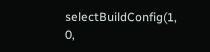selectBuildConfig(1, 0,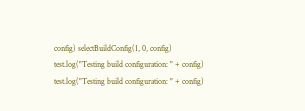config) selectBuildConfig(1, 0, config)
test.log("Testing build configuration: " + config) test.log("Testing build configuration: " + config)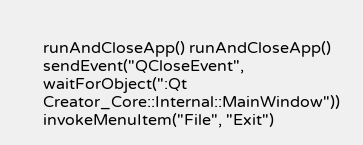runAndCloseApp() runAndCloseApp()
sendEvent("QCloseEvent", waitForObject(":Qt Creator_Core::Internal::MainWindow")) invokeMenuItem("File", "Exit")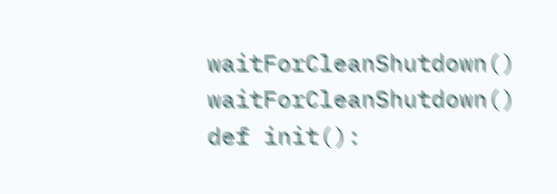waitForCleanShutdown() waitForCleanShutdown()
def init():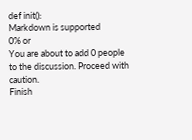def init():
Markdown is supported
0% or
You are about to add 0 people to the discussion. Proceed with caution.
Finish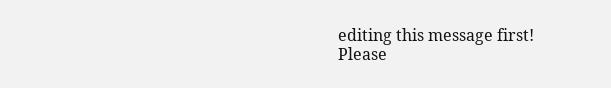editing this message first!
Please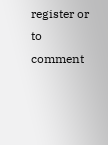register or to comment